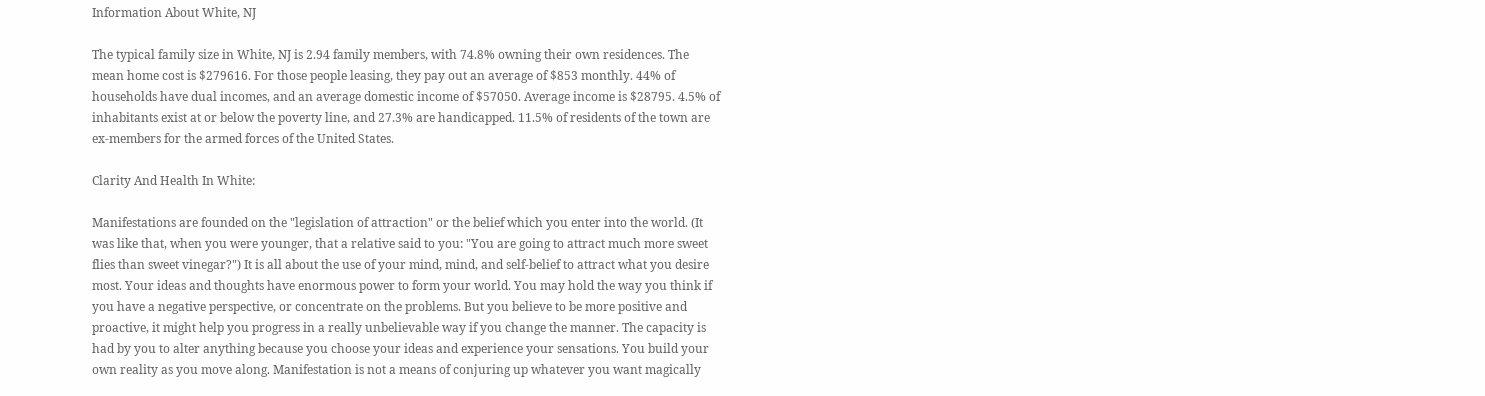Information About White, NJ

The typical family size in White, NJ is 2.94 family members, with 74.8% owning their own residences. The mean home cost is $279616. For those people leasing, they pay out an average of $853 monthly. 44% of households have dual incomes, and an average domestic income of $57050. Average income is $28795. 4.5% of inhabitants exist at or below the poverty line, and 27.3% are handicapped. 11.5% of residents of the town are ex-members for the armed forces of the United States.

Clarity And Health In White:

Manifestations are founded on the "legislation of attraction" or the belief which you enter into the world. (It was like that, when you were younger, that a relative said to you: "You are going to attract much more sweet flies than sweet vinegar?") It is all about the use of your mind, mind, and self-belief to attract what you desire most. Your ideas and thoughts have enormous power to form your world. You may hold the way you think if you have a negative perspective, or concentrate on the problems. But you believe to be more positive and proactive, it might help you progress in a really unbelievable way if you change the manner. The capacity is had by you to alter anything because you choose your ideas and experience your sensations. You build your own reality as you move along. Manifestation is not a means of conjuring up whatever you want magically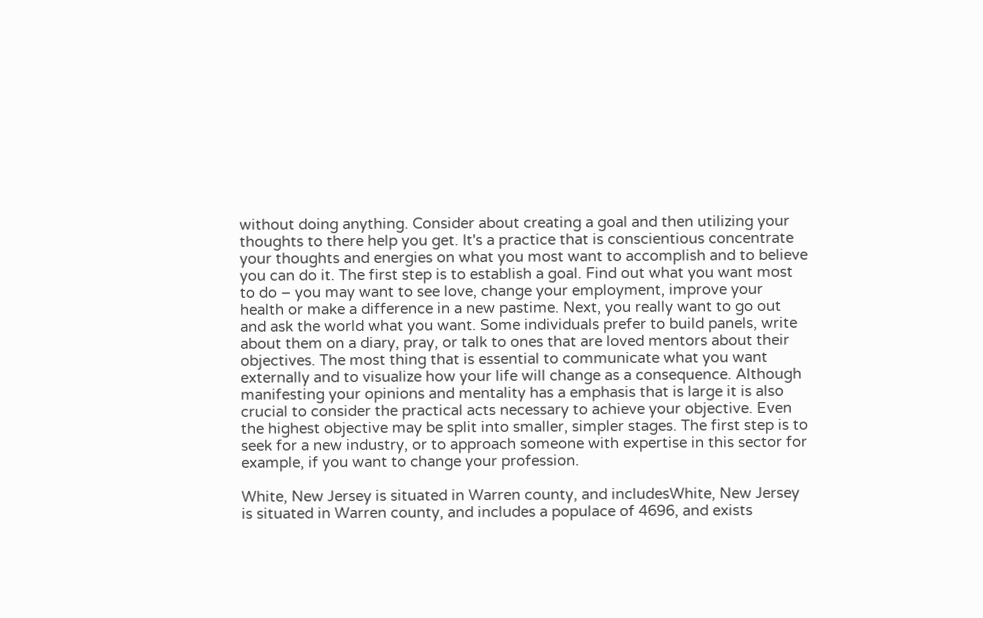without doing anything. Consider about creating a goal and then utilizing your thoughts to there help you get. It's a practice that is conscientious concentrate your thoughts and energies on what you most want to accomplish and to believe you can do it. The first step is to establish a goal. Find out what you want most to do – you may want to see love, change your employment, improve your health or make a difference in a new pastime. Next, you really want to go out and ask the world what you want. Some individuals prefer to build panels, write about them on a diary, pray, or talk to ones that are loved mentors about their objectives. The most thing that is essential to communicate what you want externally and to visualize how your life will change as a consequence. Although manifesting your opinions and mentality has a emphasis that is large it is also crucial to consider the practical acts necessary to achieve your objective. Even the highest objective may be split into smaller, simpler stages. The first step is to seek for a new industry, or to approach someone with expertise in this sector for example, if you want to change your profession.

White, New Jersey is situated in Warren county, and includesWhite, New Jersey is situated in Warren county, and includes a populace of 4696, and exists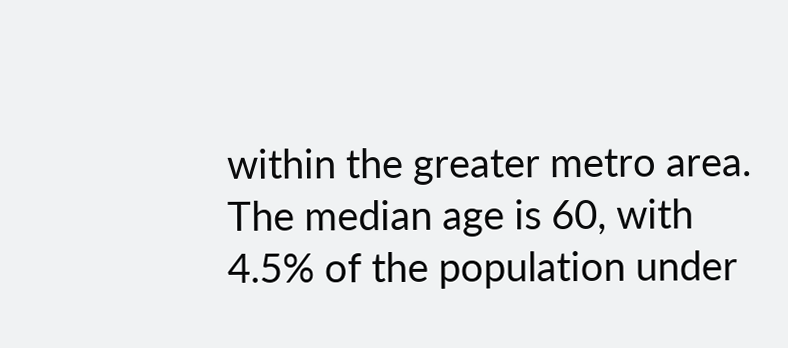within the greater metro area. The median age is 60, with 4.5% of the population under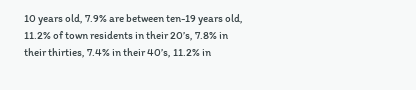10 years old, 7.9% are between ten-19 years old, 11.2% of town residents in their 20’s, 7.8% in their thirties, 7.4% in their 40’s, 11.2% in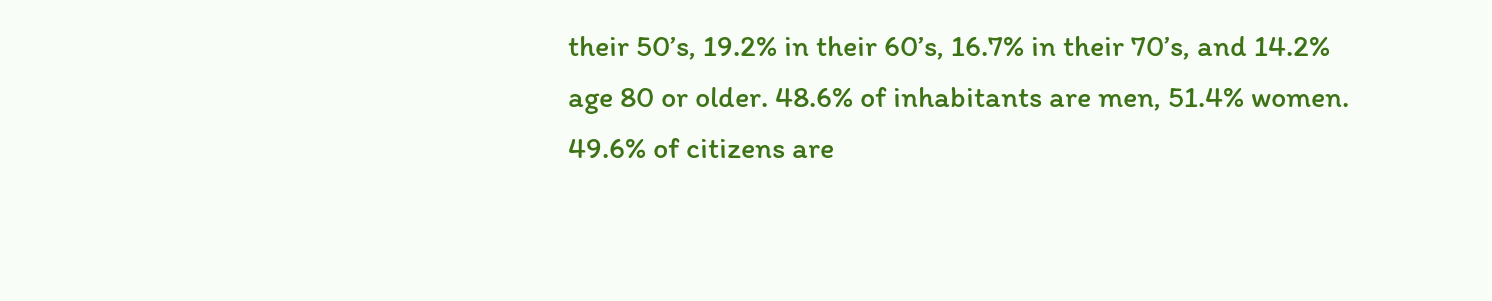their 50’s, 19.2% in their 60’s, 16.7% in their 70’s, and 14.2% age 80 or older. 48.6% of inhabitants are men, 51.4% women. 49.6% of citizens are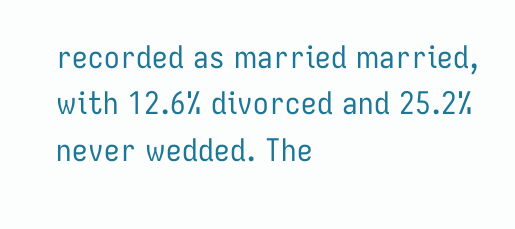recorded as married married, with 12.6% divorced and 25.2% never wedded. The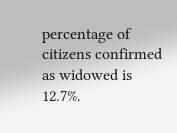percentage of citizens confirmed as widowed is 12.7%.